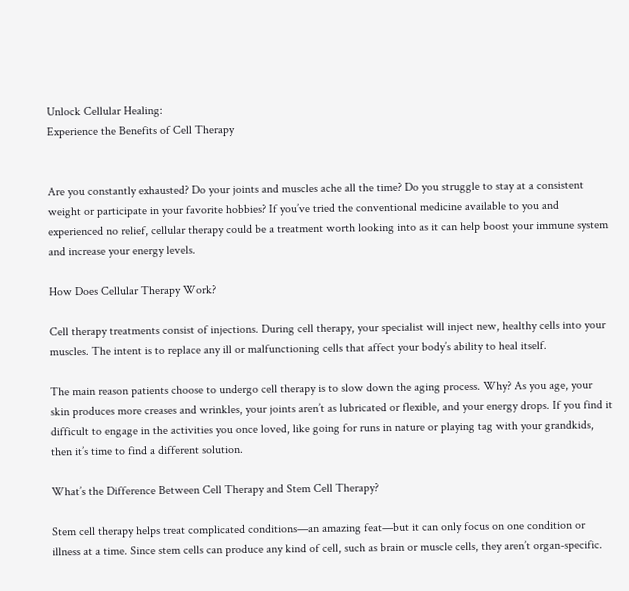Unlock Cellular Healing:
Experience the Benefits of Cell Therapy


Are you constantly exhausted? Do your joints and muscles ache all the time? Do you struggle to stay at a consistent weight or participate in your favorite hobbies? If you’ve tried the conventional medicine available to you and experienced no relief, cellular therapy could be a treatment worth looking into as it can help boost your immune system and increase your energy levels.

How Does Cellular Therapy Work?

Cell therapy treatments consist of injections. During cell therapy, your specialist will inject new, healthy cells into your muscles. The intent is to replace any ill or malfunctioning cells that affect your body’s ability to heal itself.

The main reason patients choose to undergo cell therapy is to slow down the aging process. Why? As you age, your skin produces more creases and wrinkles, your joints aren’t as lubricated or flexible, and your energy drops. If you find it difficult to engage in the activities you once loved, like going for runs in nature or playing tag with your grandkids, then it’s time to find a different solution.

What’s the Difference Between Cell Therapy and Stem Cell Therapy?

Stem cell therapy helps treat complicated conditions—an amazing feat—but it can only focus on one condition or illness at a time. Since stem cells can produce any kind of cell, such as brain or muscle cells, they aren’t organ-specific.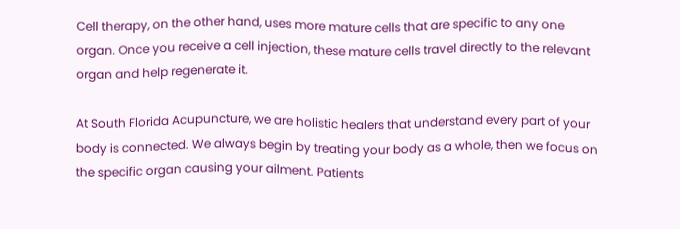Cell therapy, on the other hand, uses more mature cells that are specific to any one organ. Once you receive a cell injection, these mature cells travel directly to the relevant organ and help regenerate it.

At South Florida Acupuncture, we are holistic healers that understand every part of your body is connected. We always begin by treating your body as a whole, then we focus on the specific organ causing your ailment. Patients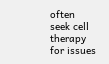often seek cell therapy for issues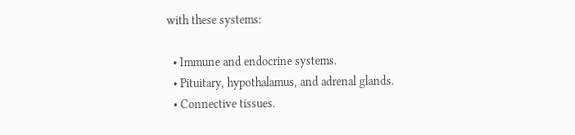with these systems:

  • Immune and endocrine systems.
  • Pituitary, hypothalamus, and adrenal glands.
  • Connective tissues.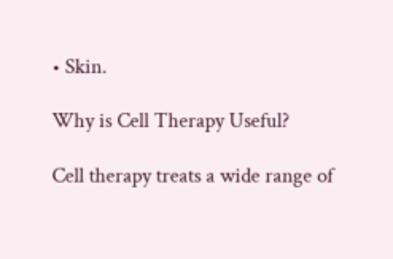• Skin.

Why is Cell Therapy Useful?

Cell therapy treats a wide range of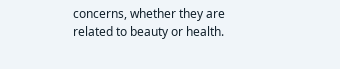concerns, whether they are related to beauty or health.